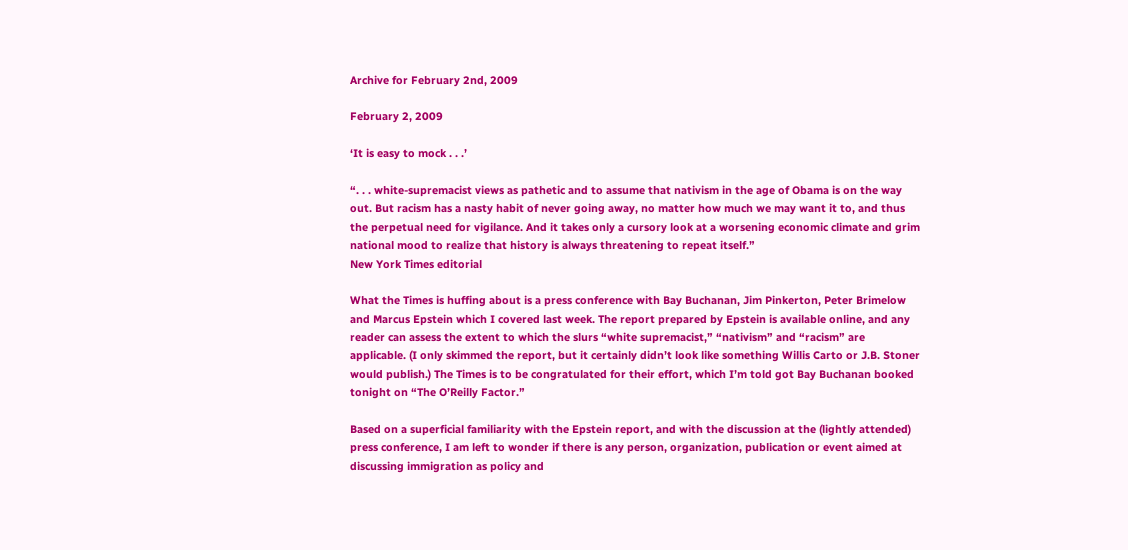Archive for February 2nd, 2009

February 2, 2009

‘It is easy to mock . . .’

“. . . white-supremacist views as pathetic and to assume that nativism in the age of Obama is on the way out. But racism has a nasty habit of never going away, no matter how much we may want it to, and thus the perpetual need for vigilance. And it takes only a cursory look at a worsening economic climate and grim national mood to realize that history is always threatening to repeat itself.”
New York Times editorial

What the Times is huffing about is a press conference with Bay Buchanan, Jim Pinkerton, Peter Brimelow and Marcus Epstein which I covered last week. The report prepared by Epstein is available online, and any reader can assess the extent to which the slurs “white supremacist,” “nativism” and “racism” are applicable. (I only skimmed the report, but it certainly didn’t look like something Willis Carto or J.B. Stoner would publish.) The Times is to be congratulated for their effort, which I’m told got Bay Buchanan booked tonight on “The O’Reilly Factor.”

Based on a superficial familiarity with the Epstein report, and with the discussion at the (lightly attended) press conference, I am left to wonder if there is any person, organization, publication or event aimed at discussing immigration as policy and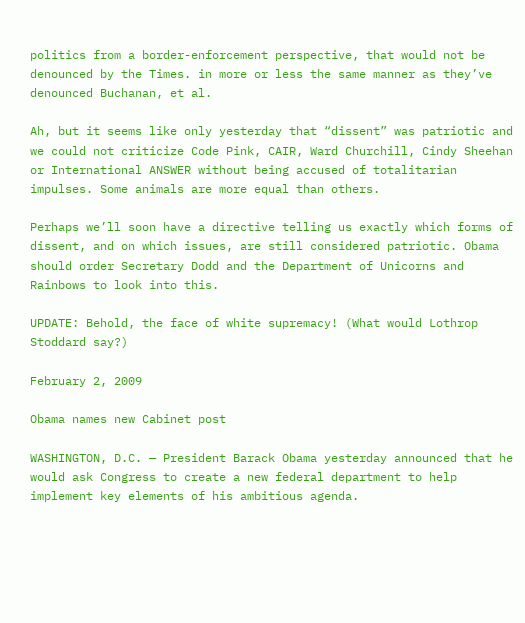politics from a border-enforcement perspective, that would not be denounced by the Times. in more or less the same manner as they’ve denounced Buchanan, et al.

Ah, but it seems like only yesterday that “dissent” was patriotic and we could not criticize Code Pink, CAIR, Ward Churchill, Cindy Sheehan or International ANSWER without being accused of totalitarian impulses. Some animals are more equal than others.

Perhaps we’ll soon have a directive telling us exactly which forms of dissent, and on which issues, are still considered patriotic. Obama should order Secretary Dodd and the Department of Unicorns and Rainbows to look into this.

UPDATE: Behold, the face of white supremacy! (What would Lothrop Stoddard say?)

February 2, 2009

Obama names new Cabinet post

WASHINGTON, D.C. — President Barack Obama yesterday announced that he would ask Congress to create a new federal department to help implement key elements of his ambitious agenda.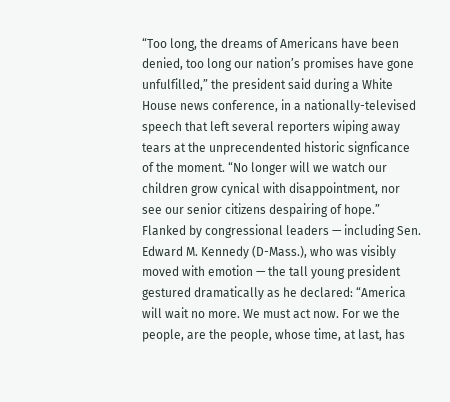“Too long, the dreams of Americans have been denied, too long our nation’s promises have gone unfulfilled,” the president said during a White House news conference, in a nationally-televised speech that left several reporters wiping away tears at the unprecendented historic signficance of the moment. “No longer will we watch our children grow cynical with disappointment, nor see our senior citizens despairing of hope.”
Flanked by congressional leaders — including Sen. Edward M. Kennedy (D-Mass.), who was visibly moved with emotion — the tall young president gestured dramatically as he declared: “America will wait no more. We must act now. For we the people, are the people, whose time, at last, has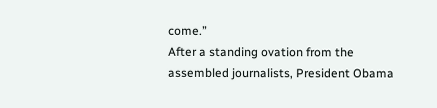come.”
After a standing ovation from the assembled journalists, President Obama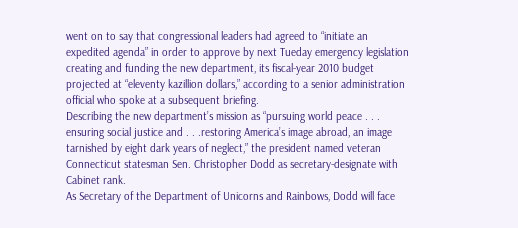went on to say that congressional leaders had agreed to “initiate an expedited agenda” in order to approve by next Tueday emergency legislation creating and funding the new department, its fiscal-year 2010 budget projected at “eleventy kazillion dollars,” according to a senior administration official who spoke at a subsequent briefing.
Describing the new department’s mission as “pursuing world peace . . . ensuring social justice and . . .restoring America’s image abroad, an image tarnished by eight dark years of neglect,” the president named veteran Connecticut statesman Sen. Christopher Dodd as secretary-designate with Cabinet rank.
As Secretary of the Department of Unicorns and Rainbows, Dodd will face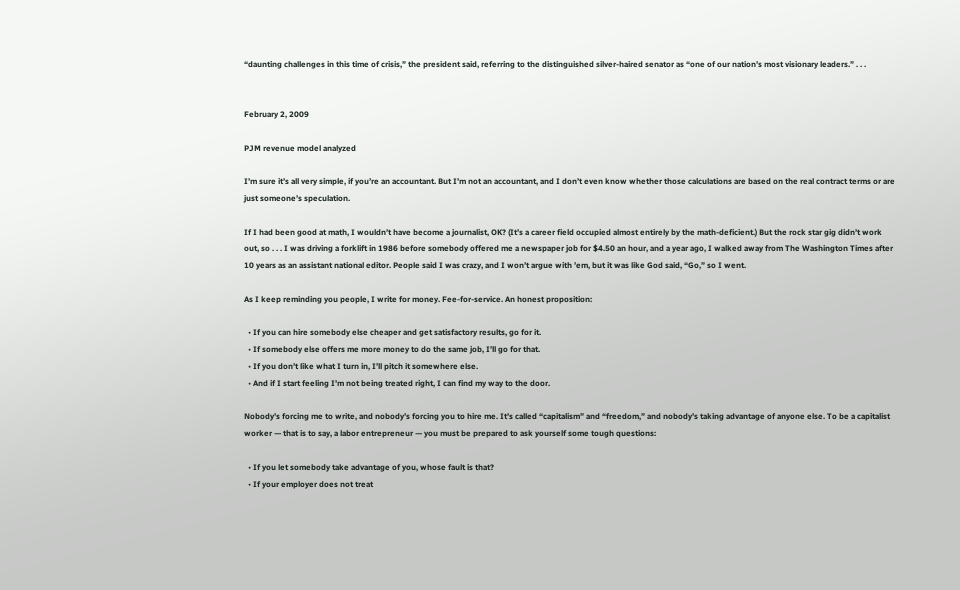“daunting challenges in this time of crisis,” the president said, referring to the distinguished silver-haired senator as “one of our nation’s most visionary leaders.” . . .


February 2, 2009

PJM revenue model analyzed

I’m sure it’s all very simple, if you’re an accountant. But I’m not an accountant, and I don’t even know whether those calculations are based on the real contract terms or are just someone’s speculation.

If I had been good at math, I wouldn’t have become a journalist, OK? (It’s a career field occupied almost entirely by the math-deficient.) But the rock star gig didn’t work out, so . . . I was driving a forklift in 1986 before somebody offered me a newspaper job for $4.50 an hour, and a year ago, I walked away from The Washington Times after 10 years as an assistant national editor. People said I was crazy, and I won’t argue with ’em, but it was like God said, “Go,” so I went.

As I keep reminding you people, I write for money. Fee-for-service. An honest proposition:

  • If you can hire somebody else cheaper and get satisfactory results, go for it.
  • If somebody else offers me more money to do the same job, I’ll go for that.
  • If you don’t like what I turn in, I’ll pitch it somewhere else.
  • And if I start feeling I’m not being treated right, I can find my way to the door.

Nobody’s forcing me to write, and nobody’s forcing you to hire me. It’s called “capitalism” and “freedom,” and nobody’s taking advantage of anyone else. To be a capitalist worker — that is to say, a labor entrepreneur — you must be prepared to ask yourself some tough questions:

  • If you let somebody take advantage of you, whose fault is that?
  • If your employer does not treat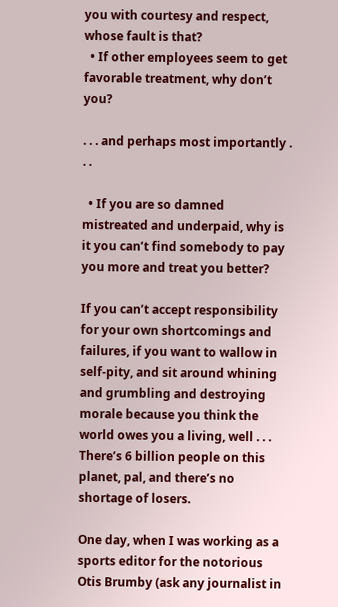you with courtesy and respect, whose fault is that?
  • If other employees seem to get favorable treatment, why don’t you?

. . . and perhaps most importantly . . .

  • If you are so damned mistreated and underpaid, why is it you can’t find somebody to pay you more and treat you better?

If you can’t accept responsibility for your own shortcomings and failures, if you want to wallow in self-pity, and sit around whining and grumbling and destroying morale because you think the world owes you a living, well . . . There’s 6 billion people on this planet, pal, and there’s no shortage of losers.

One day, when I was working as a sports editor for the notorious Otis Brumby (ask any journalist in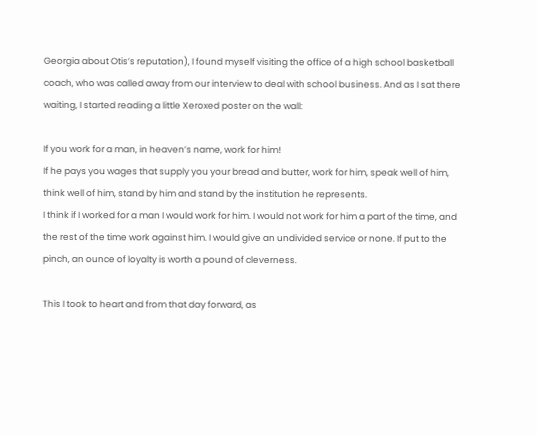Georgia about Otis’s reputation), I found myself visiting the office of a high school basketball coach, who was called away from our interview to deal with school business. And as I sat there waiting, I started reading a little Xeroxed poster on the wall:

If you work for a man, in heaven’s name, work for him!
If he pays you wages that supply you your bread and butter, work for him, speak well of him, think well of him, stand by him and stand by the institution he represents.
I think if I worked for a man I would work for him. I would not work for him a part of the time, and the rest of the time work against him. I would give an undivided service or none. If put to the pinch, an ounce of loyalty is worth a pound of cleverness.

This I took to heart and from that day forward, as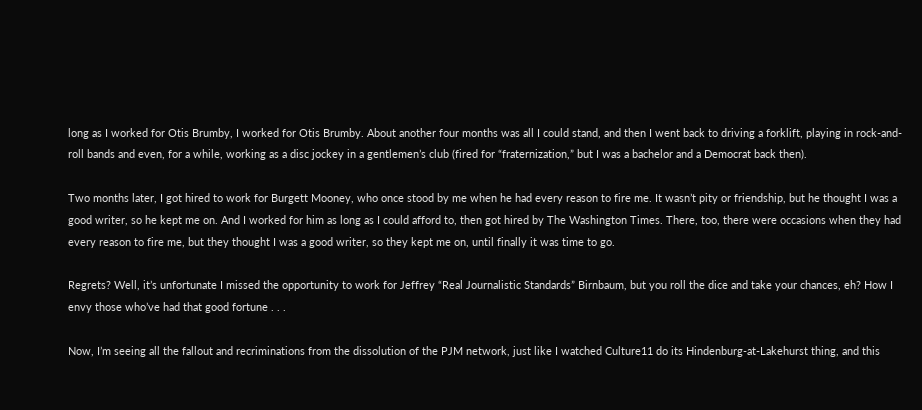long as I worked for Otis Brumby, I worked for Otis Brumby. About another four months was all I could stand, and then I went back to driving a forklift, playing in rock-and-roll bands and even, for a while, working as a disc jockey in a gentlemen’s club (fired for “fraternization,” but I was a bachelor and a Democrat back then).

Two months later, I got hired to work for Burgett Mooney, who once stood by me when he had every reason to fire me. It wasn’t pity or friendship, but he thought I was a good writer, so he kept me on. And I worked for him as long as I could afford to, then got hired by The Washington Times. There, too, there were occasions when they had every reason to fire me, but they thought I was a good writer, so they kept me on, until finally it was time to go.

Regrets? Well, it’s unfortunate I missed the opportunity to work for Jeffrey “Real Journalistic Standards” Birnbaum, but you roll the dice and take your chances, eh? How I envy those who’ve had that good fortune . . .

Now, I’m seeing all the fallout and recriminations from the dissolution of the PJM network, just like I watched Culture11 do its Hindenburg-at-Lakehurst thing, and this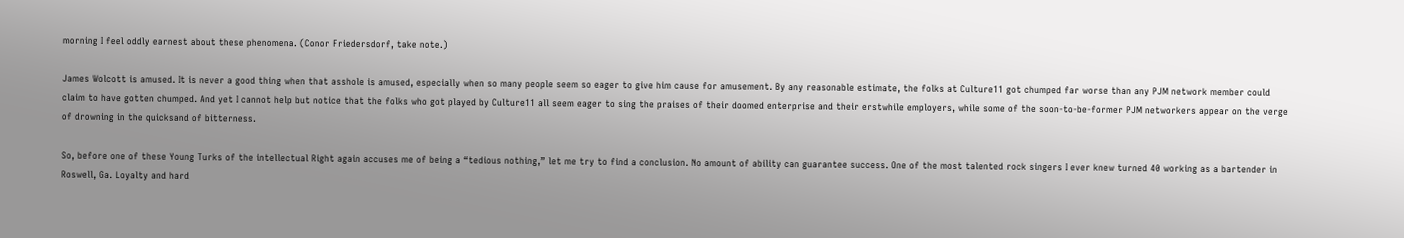morning I feel oddly earnest about these phenomena. (Conor Friedersdorf, take note.)

James Wolcott is amused. It is never a good thing when that asshole is amused, especially when so many people seem so eager to give him cause for amusement. By any reasonable estimate, the folks at Culture11 got chumped far worse than any PJM network member could claim to have gotten chumped. And yet I cannot help but notice that the folks who got played by Culture11 all seem eager to sing the praises of their doomed enterprise and their erstwhile employers, while some of the soon-to-be-former PJM networkers appear on the verge of drowning in the quicksand of bitterness.

So, before one of these Young Turks of the intellectual Right again accuses me of being a “tedious nothing,” let me try to find a conclusion. No amount of ability can guarantee success. One of the most talented rock singers I ever knew turned 40 working as a bartender in Roswell, Ga. Loyalty and hard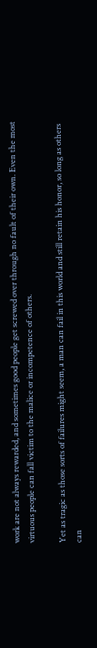work are not always rewarded, and sometimes good people get screwed over through no fault of their own. Even the most virtuous people can fall victim to the malice or incompetence of others.

Yet as tragic as those sorts of failures might seem, a man can fail in this world and still retain his honor, so long as others can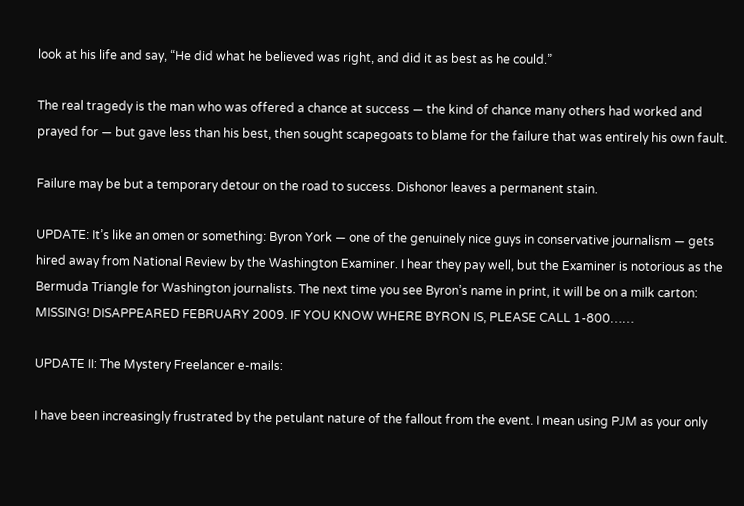look at his life and say, “He did what he believed was right, and did it as best as he could.”

The real tragedy is the man who was offered a chance at success — the kind of chance many others had worked and prayed for — but gave less than his best, then sought scapegoats to blame for the failure that was entirely his own fault.

Failure may be but a temporary detour on the road to success. Dishonor leaves a permanent stain.

UPDATE: It’s like an omen or something: Byron York — one of the genuinely nice guys in conservative journalism — gets hired away from National Review by the Washington Examiner. I hear they pay well, but the Examiner is notorious as the Bermuda Triangle for Washington journalists. The next time you see Byron’s name in print, it will be on a milk carton: MISSING! DISAPPEARED FEBRUARY 2009. IF YOU KNOW WHERE BYRON IS, PLEASE CALL 1-800……

UPDATE II: The Mystery Freelancer e-mails:

I have been increasingly frustrated by the petulant nature of the fallout from the event. I mean using PJM as your only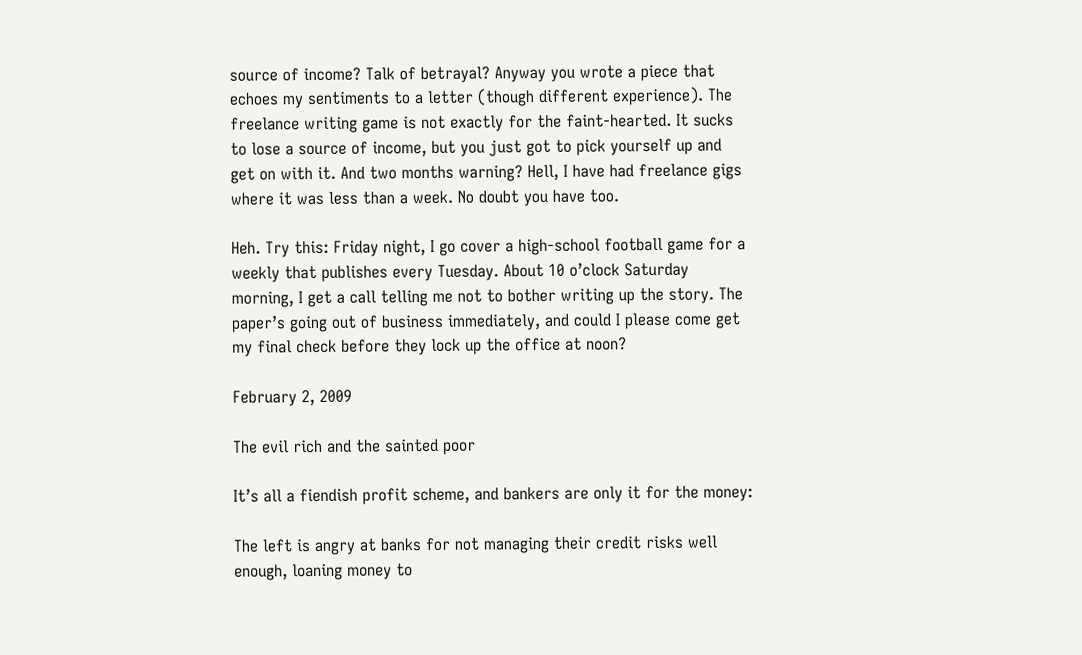source of income? Talk of betrayal? Anyway you wrote a piece that echoes my sentiments to a letter (though different experience). The freelance writing game is not exactly for the faint-hearted. It sucks to lose a source of income, but you just got to pick yourself up and get on with it. And two months warning? Hell, I have had freelance gigs where it was less than a week. No doubt you have too.

Heh. Try this: Friday night, I go cover a high-school football game for a weekly that publishes every Tuesday. About 10 o’clock Saturday morning, I get a call telling me not to bother writing up the story. The paper’s going out of business immediately, and could I please come get my final check before they lock up the office at noon?

February 2, 2009

The evil rich and the sainted poor

It’s all a fiendish profit scheme, and bankers are only it for the money:

The left is angry at banks for not managing their credit risks well enough, loaning money to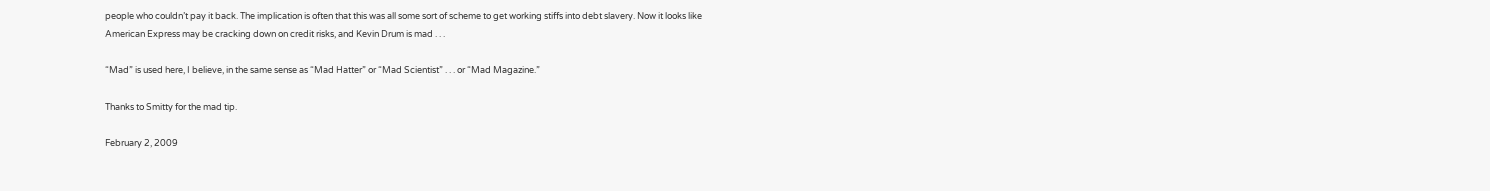people who couldn’t pay it back. The implication is often that this was all some sort of scheme to get working stiffs into debt slavery. Now it looks like American Express may be cracking down on credit risks, and Kevin Drum is mad . . .

“Mad” is used here, I believe, in the same sense as “Mad Hatter” or “Mad Scientist” . . . or “Mad Magazine.”

Thanks to Smitty for the mad tip.

February 2, 2009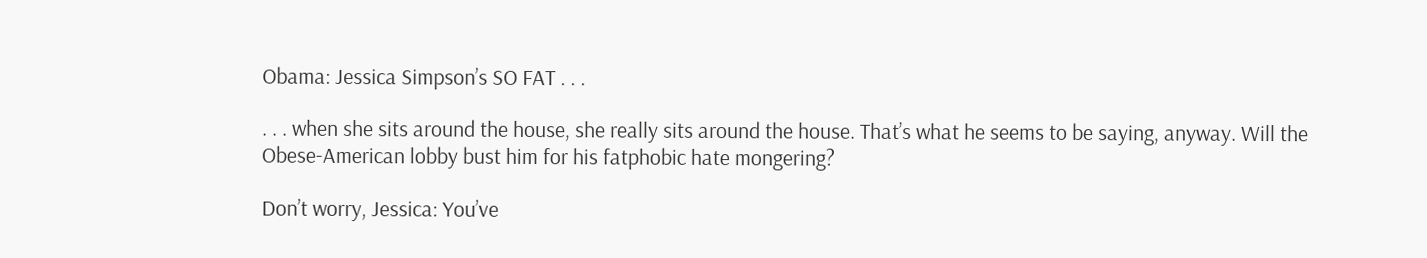Obama: Jessica Simpson’s SO FAT . . .

. . . when she sits around the house, she really sits around the house. That’s what he seems to be saying, anyway. Will the Obese-American lobby bust him for his fatphobic hate mongering?

Don’t worry, Jessica: You’ve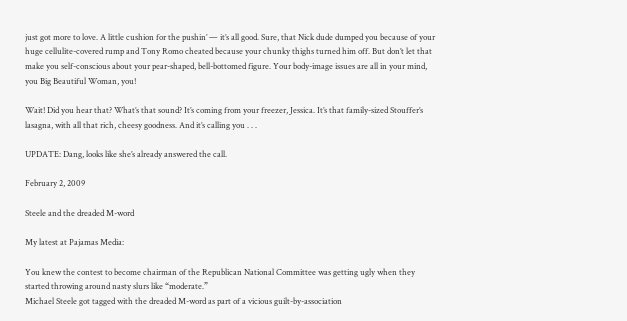just got more to love. A little cushion for the pushin’ — it’s all good. Sure, that Nick dude dumped you because of your huge cellulite-covered rump and Tony Romo cheated because your chunky thighs turned him off. But don’t let that make you self-conscious about your pear-shaped, bell-bottomed figure. Your body-image issues are all in your mind, you Big Beautiful Woman, you!

Wait! Did you hear that? What’s that sound? It’s coming from your freezer, Jessica. It’s that family-sized Stouffer’s lasagna, with all that rich, cheesy goodness. And it’s calling you . . .

UPDATE: Dang, looks like she’s already answered the call.

February 2, 2009

Steele and the dreaded M-word

My latest at Pajamas Media:

You knew the contest to become chairman of the Republican National Committee was getting ugly when they started throwing around nasty slurs like “moderate.”
Michael Steele got tagged with the dreaded M-word as part of a vicious guilt-by-association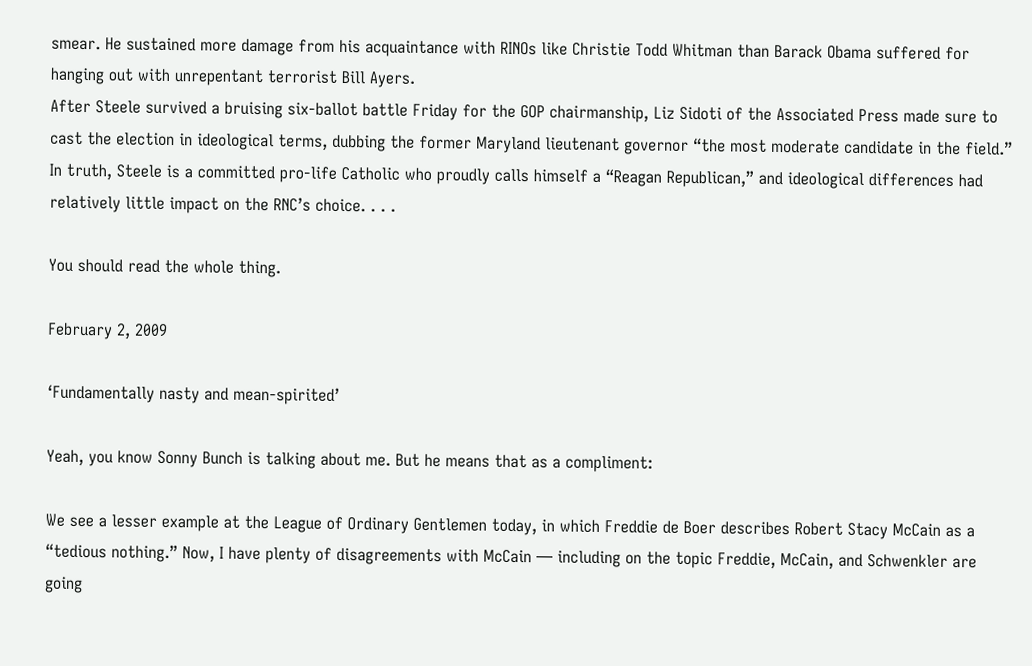smear. He sustained more damage from his acquaintance with RINOs like Christie Todd Whitman than Barack Obama suffered for hanging out with unrepentant terrorist Bill Ayers.
After Steele survived a bruising six-ballot battle Friday for the GOP chairmanship, Liz Sidoti of the Associated Press made sure to cast the election in ideological terms, dubbing the former Maryland lieutenant governor “the most moderate candidate in the field.”
In truth, Steele is a committed pro-life Catholic who proudly calls himself a “Reagan Republican,” and ideological differences had relatively little impact on the RNC’s choice. . . .

You should read the whole thing.

February 2, 2009

‘Fundamentally nasty and mean-spirited’

Yeah, you know Sonny Bunch is talking about me. But he means that as a compliment:

We see a lesser example at the League of Ordinary Gentlemen today, in which Freddie de Boer describes Robert Stacy McCain as a “tedious nothing.” Now, I have plenty of disagreements with McCain — including on the topic Freddie, McCain, and Schwenkler are going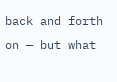back and forth on — but what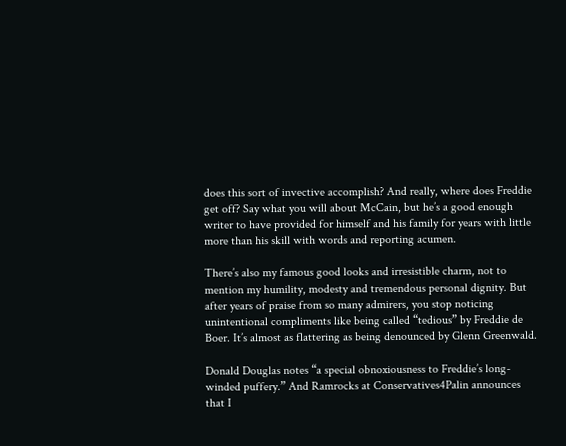does this sort of invective accomplish? And really, where does Freddie get off? Say what you will about McCain, but he’s a good enough writer to have provided for himself and his family for years with little more than his skill with words and reporting acumen.

There’s also my famous good looks and irresistible charm, not to mention my humility, modesty and tremendous personal dignity. But after years of praise from so many admirers, you stop noticing unintentional compliments like being called “tedious” by Freddie de Boer. It’s almost as flattering as being denounced by Glenn Greenwald.

Donald Douglas notes “a special obnoxiousness to Freddie’s long-winded puffery.” And Ramrocks at Conservatives4Palin announces that I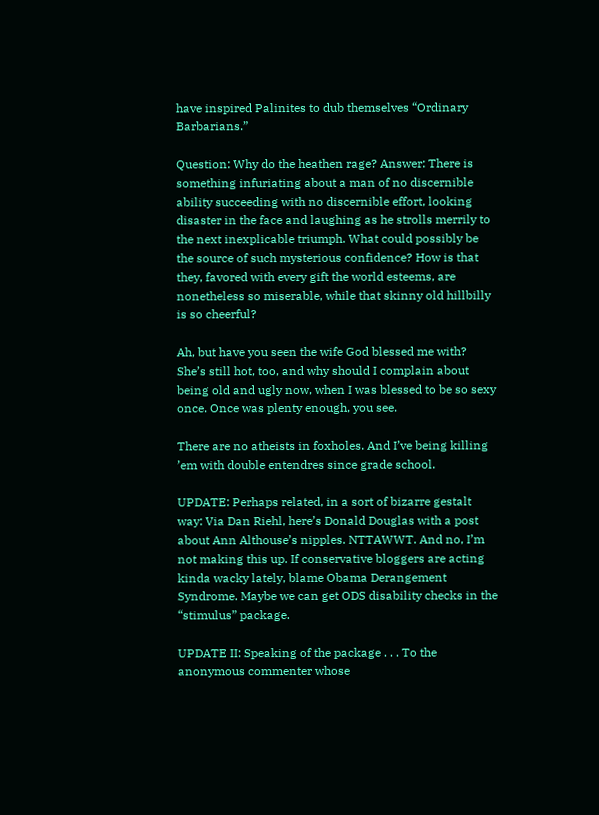have inspired Palinites to dub themselves “Ordinary Barbarians.”

Question: Why do the heathen rage? Answer: There is something infuriating about a man of no discernible ability succeeding with no discernible effort, looking disaster in the face and laughing as he strolls merrily to the next inexplicable triumph. What could possibly be the source of such mysterious confidence? How is that they, favored with every gift the world esteems, are nonetheless so miserable, while that skinny old hillbilly is so cheerful?

Ah, but have you seen the wife God blessed me with? She’s still hot, too, and why should I complain about being old and ugly now, when I was blessed to be so sexy once. Once was plenty enough, you see.

There are no atheists in foxholes. And I’ve being killing ’em with double entendres since grade school.

UPDATE: Perhaps related, in a sort of bizarre gestalt way: Via Dan Riehl, here’s Donald Douglas with a post about Ann Althouse’s nipples. NTTAWWT. And no, I’m not making this up. If conservative bloggers are acting kinda wacky lately, blame Obama Derangement Syndrome. Maybe we can get ODS disability checks in the “stimulus” package.

UPDATE II: Speaking of the package . . . To the anonymous commenter whose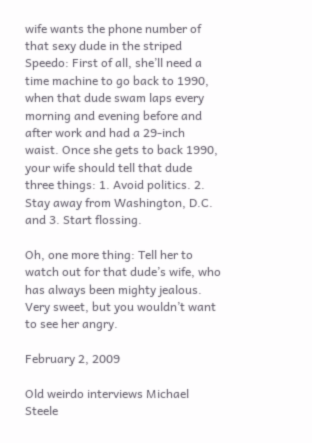wife wants the phone number of that sexy dude in the striped Speedo: First of all, she’ll need a time machine to go back to 1990, when that dude swam laps every morning and evening before and after work and had a 29-inch waist. Once she gets to back 1990, your wife should tell that dude three things: 1. Avoid politics. 2. Stay away from Washington, D.C. and 3. Start flossing.

Oh, one more thing: Tell her to watch out for that dude’s wife, who has always been mighty jealous. Very sweet, but you wouldn’t want to see her angry.

February 2, 2009

Old weirdo interviews Michael Steele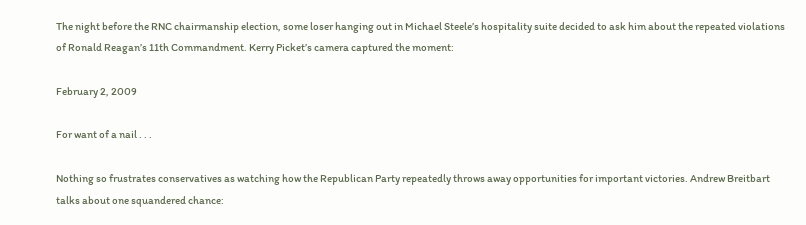The night before the RNC chairmanship election, some loser hanging out in Michael Steele’s hospitality suite decided to ask him about the repeated violations of Ronald Reagan’s 11th Commandment. Kerry Picket’s camera captured the moment:

February 2, 2009

For want of a nail . . .

Nothing so frustrates conservatives as watching how the Republican Party repeatedly throws away opportunities for important victories. Andrew Breitbart talks about one squandered chance: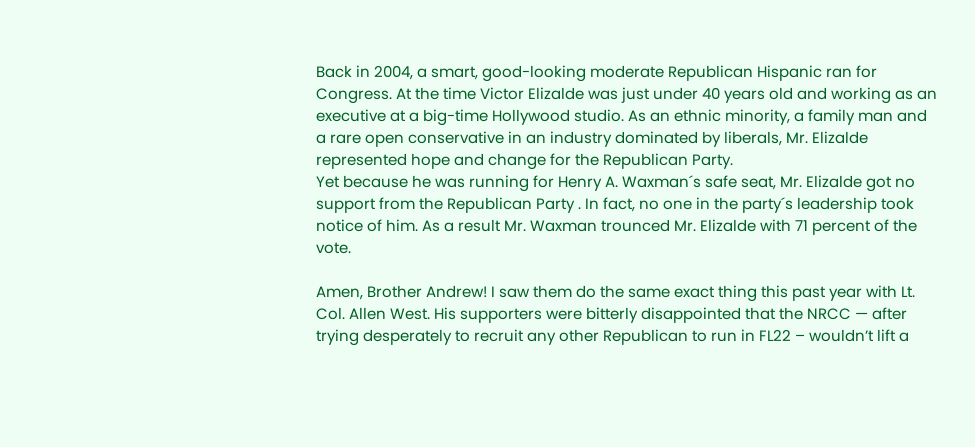Back in 2004, a smart, good-looking moderate Republican Hispanic ran for Congress. At the time Victor Elizalde was just under 40 years old and working as an executive at a big-time Hollywood studio. As an ethnic minority, a family man and a rare open conservative in an industry dominated by liberals, Mr. Elizalde represented hope and change for the Republican Party.
Yet because he was running for Henry A. Waxman´s safe seat, Mr. Elizalde got no support from the Republican Party . In fact, no one in the party´s leadership took notice of him. As a result Mr. Waxman trounced Mr. Elizalde with 71 percent of the vote.

Amen, Brother Andrew! I saw them do the same exact thing this past year with Lt. Col. Allen West. His supporters were bitterly disappointed that the NRCC — after trying desperately to recruit any other Republican to run in FL22 – wouldn’t lift a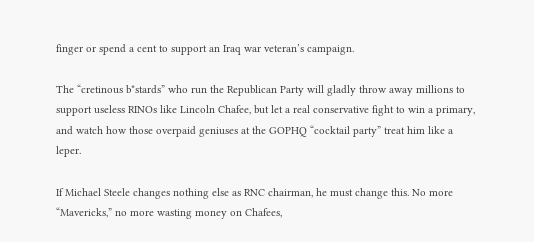finger or spend a cent to support an Iraq war veteran’s campaign.

The “cretinous b*stards” who run the Republican Party will gladly throw away millions to support useless RINOs like Lincoln Chafee, but let a real conservative fight to win a primary, and watch how those overpaid geniuses at the GOPHQ “cocktail party” treat him like a leper.

If Michael Steele changes nothing else as RNC chairman, he must change this. No more “Mavericks,” no more wasting money on Chafees,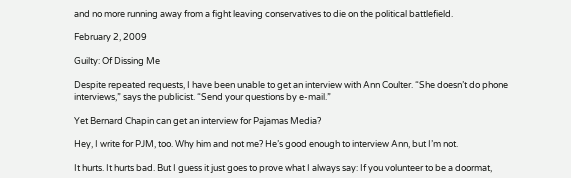and no more running away from a fight leaving conservatives to die on the political battlefield.

February 2, 2009

Guilty: Of Dissing Me

Despite repeated requests, I have been unable to get an interview with Ann Coulter. “She doesn’t do phone interviews,” says the publicist. “Send your questions by e-mail.”

Yet Bernard Chapin can get an interview for Pajamas Media?

Hey, I write for PJM, too. Why him and not me? He’s good enough to interview Ann, but I’m not.

It hurts. It hurts bad. But I guess it just goes to prove what I always say: If you volunteer to be a doormat,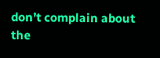don’t complain about the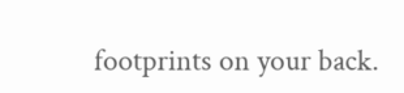footprints on your back.